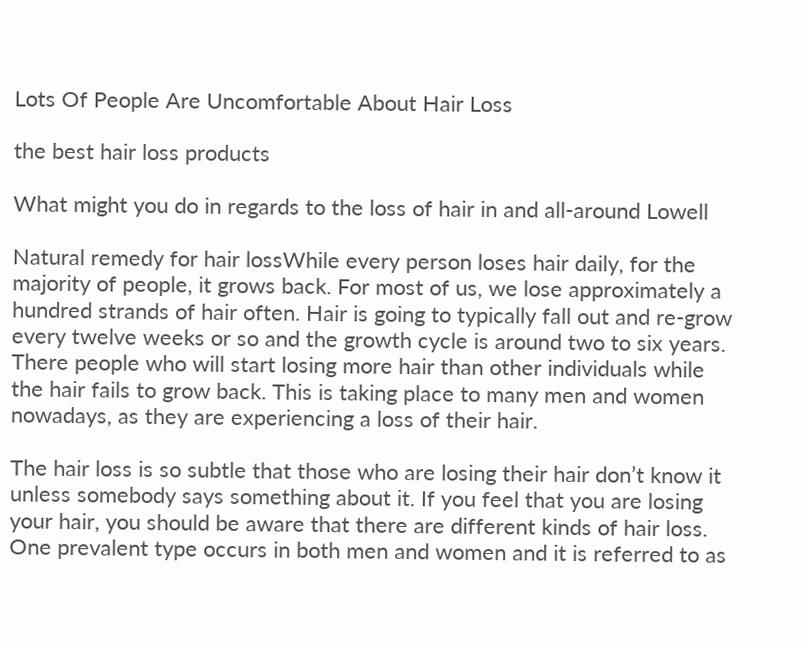Lots Of People Are Uncomfortable About Hair Loss

the best hair loss products

What might you do in regards to the loss of hair in and all-around Lowell

Natural remedy for hair lossWhile every person loses hair daily, for the majority of people, it grows back. For most of us, we lose approximately a hundred strands of hair often. Hair is going to typically fall out and re-grow every twelve weeks or so and the growth cycle is around two to six years. There people who will start losing more hair than other individuals while the hair fails to grow back. This is taking place to many men and women nowadays, as they are experiencing a loss of their hair.

The hair loss is so subtle that those who are losing their hair don’t know it unless somebody says something about it. If you feel that you are losing your hair, you should be aware that there are different kinds of hair loss. One prevalent type occurs in both men and women and it is referred to as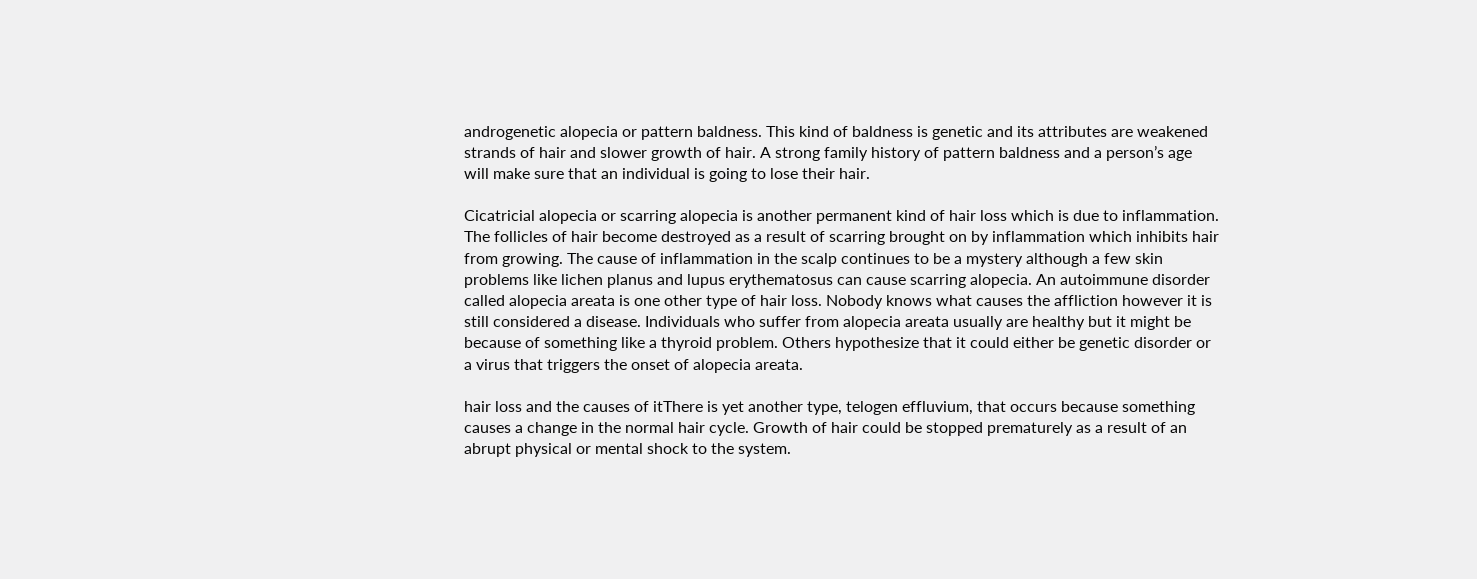androgenetic alopecia or pattern baldness. This kind of baldness is genetic and its attributes are weakened strands of hair and slower growth of hair. A strong family history of pattern baldness and a person’s age will make sure that an individual is going to lose their hair.

Cicatricial alopecia or scarring alopecia is another permanent kind of hair loss which is due to inflammation. The follicles of hair become destroyed as a result of scarring brought on by inflammation which inhibits hair from growing. The cause of inflammation in the scalp continues to be a mystery although a few skin problems like lichen planus and lupus erythematosus can cause scarring alopecia. An autoimmune disorder called alopecia areata is one other type of hair loss. Nobody knows what causes the affliction however it is still considered a disease. Individuals who suffer from alopecia areata usually are healthy but it might be because of something like a thyroid problem. Others hypothesize that it could either be genetic disorder or a virus that triggers the onset of alopecia areata.

hair loss and the causes of itThere is yet another type, telogen effluvium, that occurs because something causes a change in the normal hair cycle. Growth of hair could be stopped prematurely as a result of an abrupt physical or mental shock to the system.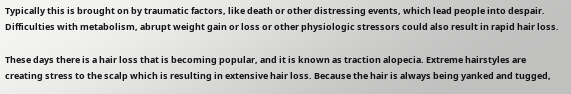Typically this is brought on by traumatic factors, like death or other distressing events, which lead people into despair. Difficulties with metabolism, abrupt weight gain or loss or other physiologic stressors could also result in rapid hair loss.

These days there is a hair loss that is becoming popular, and it is known as traction alopecia. Extreme hairstyles are creating stress to the scalp which is resulting in extensive hair loss. Because the hair is always being yanked and tugged,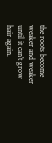the roots become weaker and weaker until it can’t grow hair again.